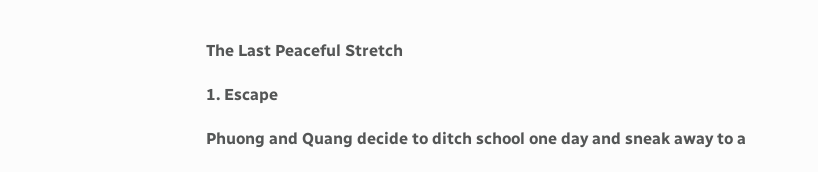The Last Peaceful Stretch

1. Escape

Phuong and Quang decide to ditch school one day and sneak away to a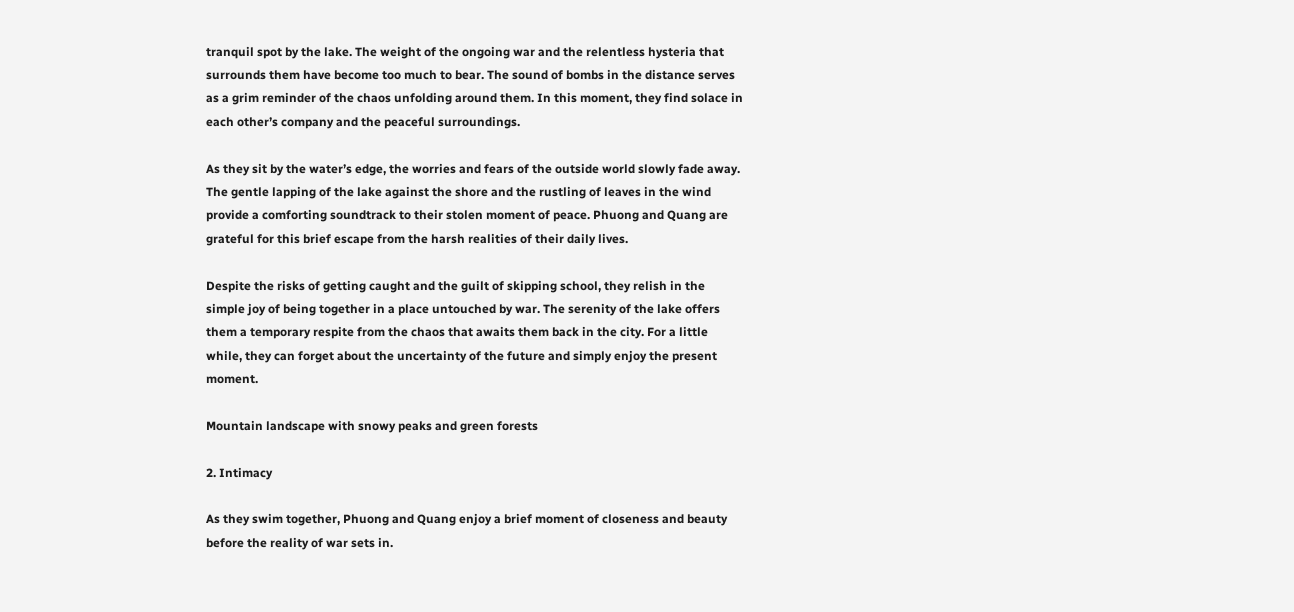tranquil spot by the lake. The weight of the ongoing war and the relentless hysteria that surrounds them have become too much to bear. The sound of bombs in the distance serves as a grim reminder of the chaos unfolding around them. In this moment, they find solace in each other’s company and the peaceful surroundings.

As they sit by the water’s edge, the worries and fears of the outside world slowly fade away. The gentle lapping of the lake against the shore and the rustling of leaves in the wind provide a comforting soundtrack to their stolen moment of peace. Phuong and Quang are grateful for this brief escape from the harsh realities of their daily lives.

Despite the risks of getting caught and the guilt of skipping school, they relish in the simple joy of being together in a place untouched by war. The serenity of the lake offers them a temporary respite from the chaos that awaits them back in the city. For a little while, they can forget about the uncertainty of the future and simply enjoy the present moment.

Mountain landscape with snowy peaks and green forests

2. Intimacy

As they swim together, Phuong and Quang enjoy a brief moment of closeness and beauty before the reality of war sets in.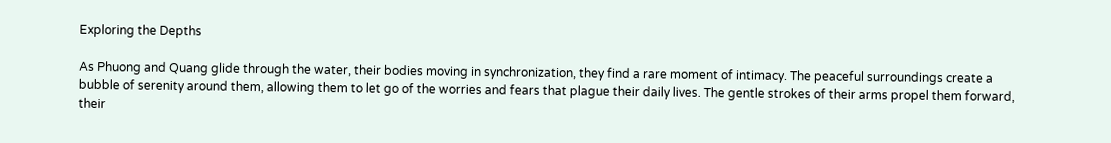Exploring the Depths

As Phuong and Quang glide through the water, their bodies moving in synchronization, they find a rare moment of intimacy. The peaceful surroundings create a bubble of serenity around them, allowing them to let go of the worries and fears that plague their daily lives. The gentle strokes of their arms propel them forward, their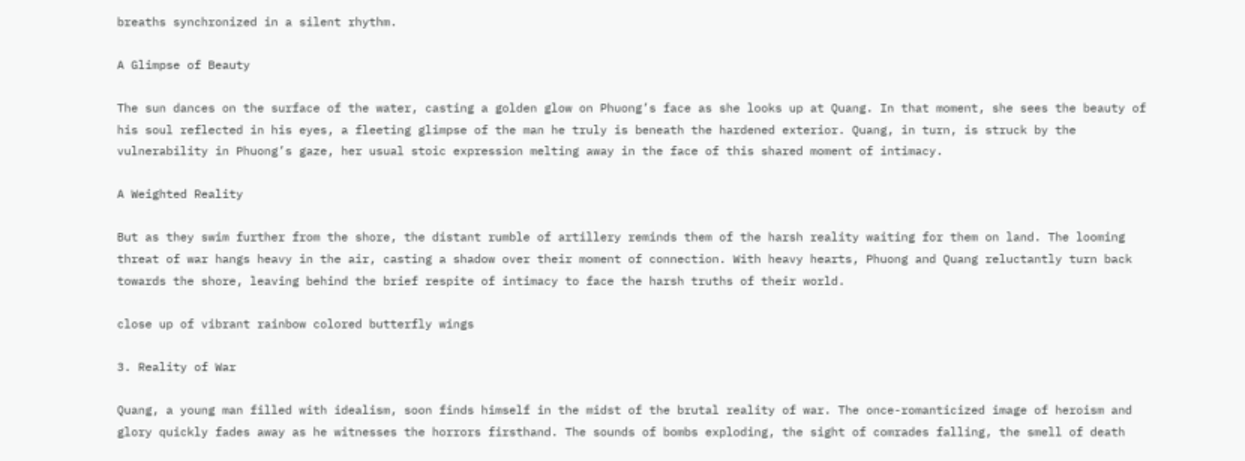breaths synchronized in a silent rhythm.

A Glimpse of Beauty

The sun dances on the surface of the water, casting a golden glow on Phuong’s face as she looks up at Quang. In that moment, she sees the beauty of his soul reflected in his eyes, a fleeting glimpse of the man he truly is beneath the hardened exterior. Quang, in turn, is struck by the vulnerability in Phuong’s gaze, her usual stoic expression melting away in the face of this shared moment of intimacy.

A Weighted Reality

But as they swim further from the shore, the distant rumble of artillery reminds them of the harsh reality waiting for them on land. The looming threat of war hangs heavy in the air, casting a shadow over their moment of connection. With heavy hearts, Phuong and Quang reluctantly turn back towards the shore, leaving behind the brief respite of intimacy to face the harsh truths of their world.

close up of vibrant rainbow colored butterfly wings

3. Reality of War

Quang, a young man filled with idealism, soon finds himself in the midst of the brutal reality of war. The once-romanticized image of heroism and glory quickly fades away as he witnesses the horrors firsthand. The sounds of bombs exploding, the sight of comrades falling, the smell of death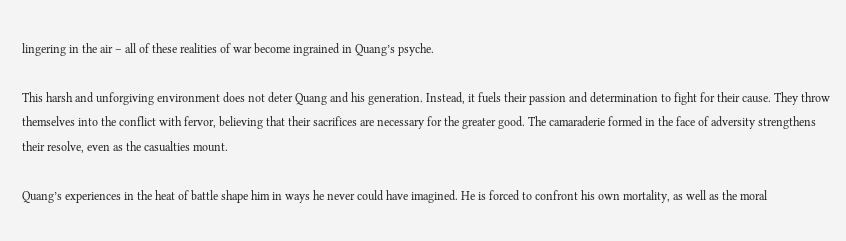lingering in the air – all of these realities of war become ingrained in Quang’s psyche.

This harsh and unforgiving environment does not deter Quang and his generation. Instead, it fuels their passion and determination to fight for their cause. They throw themselves into the conflict with fervor, believing that their sacrifices are necessary for the greater good. The camaraderie formed in the face of adversity strengthens their resolve, even as the casualties mount.

Quang’s experiences in the heat of battle shape him in ways he never could have imagined. He is forced to confront his own mortality, as well as the moral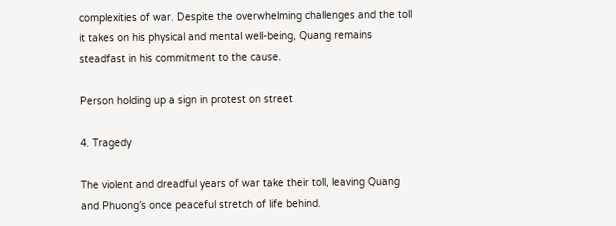complexities of war. Despite the overwhelming challenges and the toll it takes on his physical and mental well-being, Quang remains steadfast in his commitment to the cause.

Person holding up a sign in protest on street

4. Tragedy

The violent and dreadful years of war take their toll, leaving Quang and Phuong’s once peaceful stretch of life behind.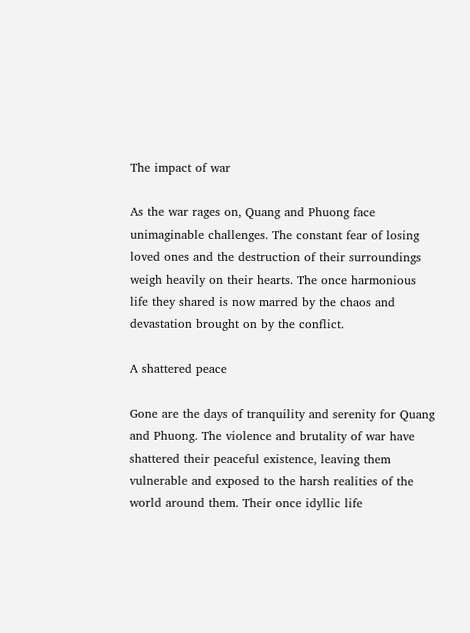The impact of war

As the war rages on, Quang and Phuong face unimaginable challenges. The constant fear of losing loved ones and the destruction of their surroundings weigh heavily on their hearts. The once harmonious life they shared is now marred by the chaos and devastation brought on by the conflict.

A shattered peace

Gone are the days of tranquility and serenity for Quang and Phuong. The violence and brutality of war have shattered their peaceful existence, leaving them vulnerable and exposed to the harsh realities of the world around them. Their once idyllic life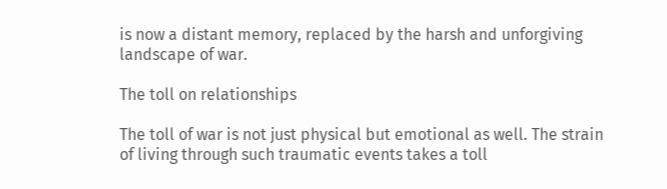is now a distant memory, replaced by the harsh and unforgiving landscape of war.

The toll on relationships

The toll of war is not just physical but emotional as well. The strain of living through such traumatic events takes a toll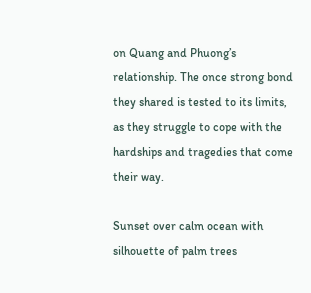on Quang and Phuong’s relationship. The once strong bond they shared is tested to its limits, as they struggle to cope with the hardships and tragedies that come their way.

Sunset over calm ocean with silhouette of palm trees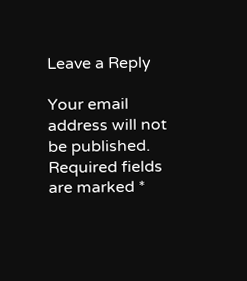Leave a Reply

Your email address will not be published. Required fields are marked *